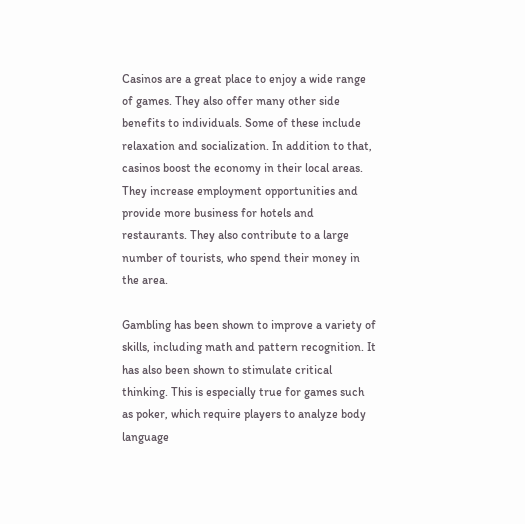Casinos are a great place to enjoy a wide range of games. They also offer many other side benefits to individuals. Some of these include relaxation and socialization. In addition to that, casinos boost the economy in their local areas. They increase employment opportunities and provide more business for hotels and restaurants. They also contribute to a large number of tourists, who spend their money in the area.

Gambling has been shown to improve a variety of skills, including math and pattern recognition. It has also been shown to stimulate critical thinking. This is especially true for games such as poker, which require players to analyze body language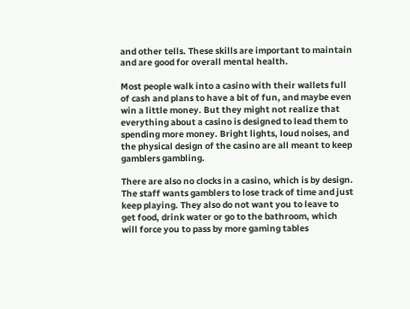and other tells. These skills are important to maintain and are good for overall mental health.

Most people walk into a casino with their wallets full of cash and plans to have a bit of fun, and maybe even win a little money. But they might not realize that everything about a casino is designed to lead them to spending more money. Bright lights, loud noises, and the physical design of the casino are all meant to keep gamblers gambling.

There are also no clocks in a casino, which is by design. The staff wants gamblers to lose track of time and just keep playing. They also do not want you to leave to get food, drink water or go to the bathroom, which will force you to pass by more gaming tables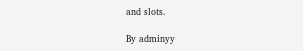and slots.

By adminyy